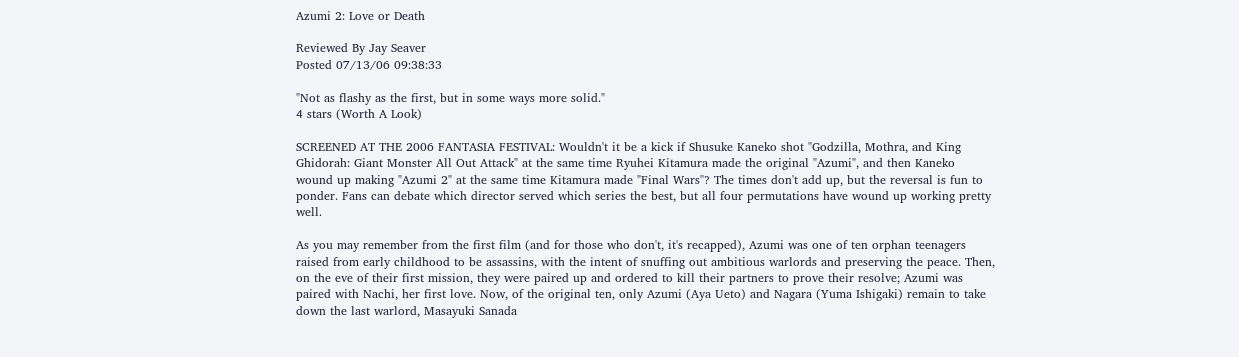Azumi 2: Love or Death

Reviewed By Jay Seaver
Posted 07/13/06 09:38:33

"Not as flashy as the first, but in some ways more solid."
4 stars (Worth A Look)

SCREENED AT THE 2006 FANTASIA FESTIVAL: Wouldn't it be a kick if Shusuke Kaneko shot "Godzilla, Mothra, and King Ghidorah: Giant Monster All Out Attack" at the same time Ryuhei Kitamura made the original "Azumi", and then Kaneko wound up making "Azumi 2" at the same time Kitamura made "Final Wars"? The times don't add up, but the reversal is fun to ponder. Fans can debate which director served which series the best, but all four permutations have wound up working pretty well.

As you may remember from the first film (and for those who don't, it's recapped), Azumi was one of ten orphan teenagers raised from early childhood to be assassins, with the intent of snuffing out ambitious warlords and preserving the peace. Then, on the eve of their first mission, they were paired up and ordered to kill their partners to prove their resolve; Azumi was paired with Nachi, her first love. Now, of the original ten, only Azumi (Aya Ueto) and Nagara (Yuma Ishigaki) remain to take down the last warlord, Masayuki Sanada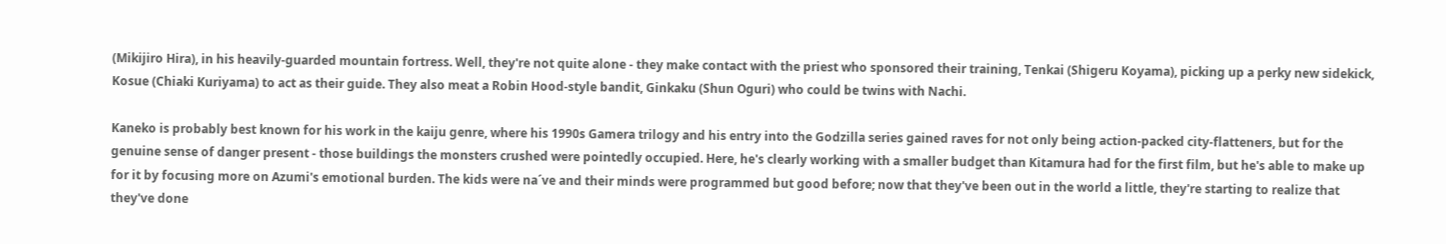(Mikijiro Hira), in his heavily-guarded mountain fortress. Well, they're not quite alone - they make contact with the priest who sponsored their training, Tenkai (Shigeru Koyama), picking up a perky new sidekick, Kosue (Chiaki Kuriyama) to act as their guide. They also meat a Robin Hood-style bandit, Ginkaku (Shun Oguri) who could be twins with Nachi.

Kaneko is probably best known for his work in the kaiju genre, where his 1990s Gamera trilogy and his entry into the Godzilla series gained raves for not only being action-packed city-flatteners, but for the genuine sense of danger present - those buildings the monsters crushed were pointedly occupied. Here, he's clearly working with a smaller budget than Kitamura had for the first film, but he's able to make up for it by focusing more on Azumi's emotional burden. The kids were na´ve and their minds were programmed but good before; now that they've been out in the world a little, they're starting to realize that they've done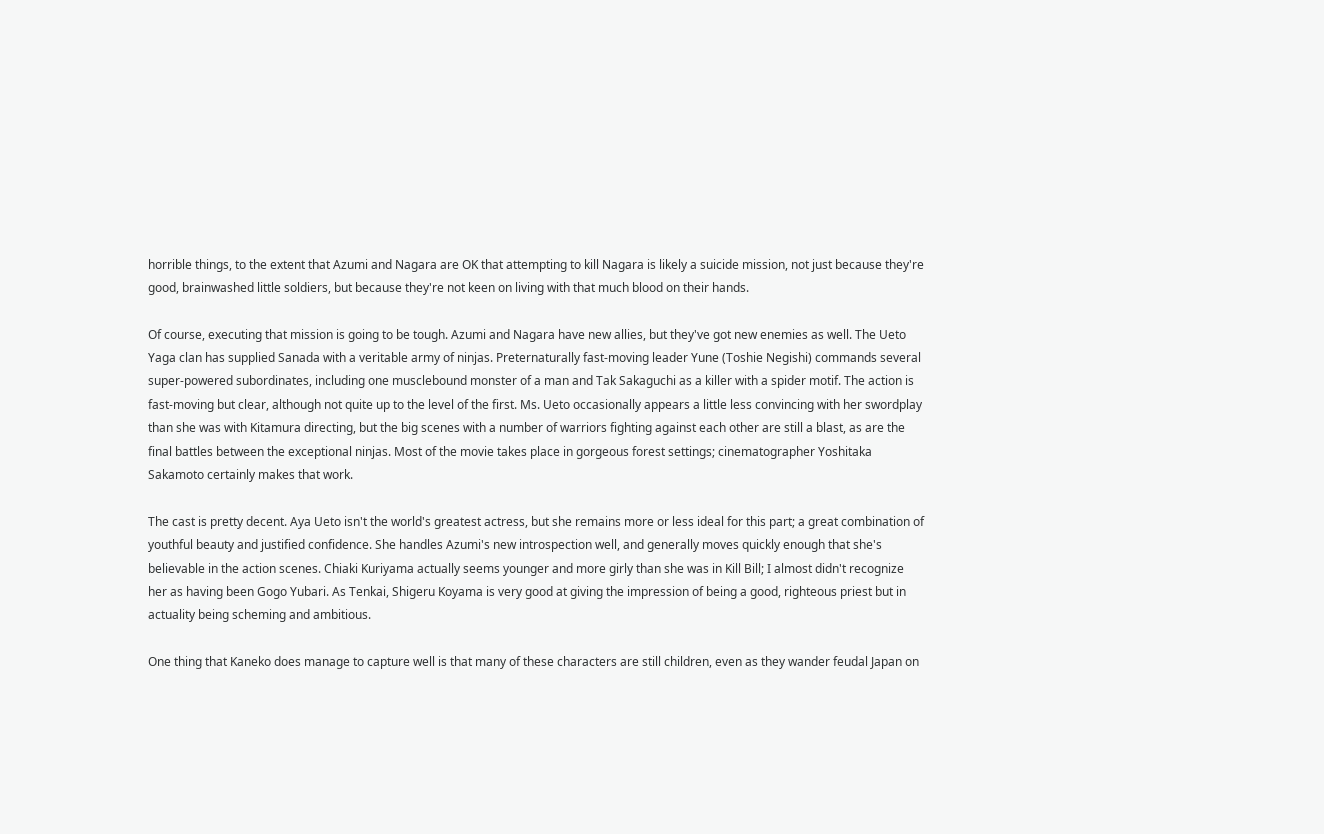horrible things, to the extent that Azumi and Nagara are OK that attempting to kill Nagara is likely a suicide mission, not just because they're good, brainwashed little soldiers, but because they're not keen on living with that much blood on their hands.

Of course, executing that mission is going to be tough. Azumi and Nagara have new allies, but they've got new enemies as well. The Ueto Yaga clan has supplied Sanada with a veritable army of ninjas. Preternaturally fast-moving leader Yune (Toshie Negishi) commands several super-powered subordinates, including one musclebound monster of a man and Tak Sakaguchi as a killer with a spider motif. The action is fast-moving but clear, although not quite up to the level of the first. Ms. Ueto occasionally appears a little less convincing with her swordplay than she was with Kitamura directing, but the big scenes with a number of warriors fighting against each other are still a blast, as are the final battles between the exceptional ninjas. Most of the movie takes place in gorgeous forest settings; cinematographer Yoshitaka Sakamoto certainly makes that work.

The cast is pretty decent. Aya Ueto isn't the world's greatest actress, but she remains more or less ideal for this part; a great combination of youthful beauty and justified confidence. She handles Azumi's new introspection well, and generally moves quickly enough that she's believable in the action scenes. Chiaki Kuriyama actually seems younger and more girly than she was in Kill Bill; I almost didn't recognize her as having been Gogo Yubari. As Tenkai, Shigeru Koyama is very good at giving the impression of being a good, righteous priest but in actuality being scheming and ambitious.

One thing that Kaneko does manage to capture well is that many of these characters are still children, even as they wander feudal Japan on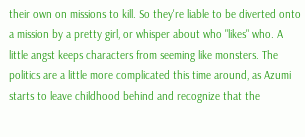their own on missions to kill. So they're liable to be diverted onto a mission by a pretty girl, or whisper about who "likes" who. A little angst keeps characters from seeming like monsters. The politics are a little more complicated this time around, as Azumi starts to leave childhood behind and recognize that the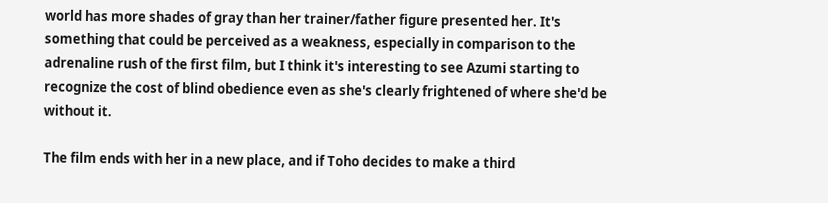world has more shades of gray than her trainer/father figure presented her. It's something that could be perceived as a weakness, especially in comparison to the adrenaline rush of the first film, but I think it's interesting to see Azumi starting to recognize the cost of blind obedience even as she's clearly frightened of where she'd be without it.

The film ends with her in a new place, and if Toho decides to make a third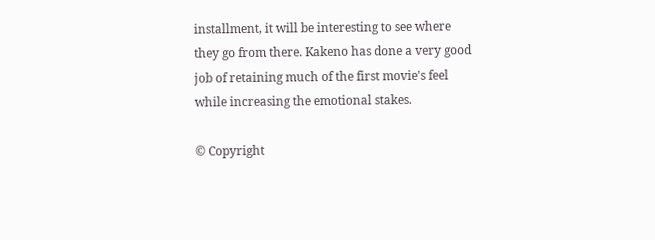installment, it will be interesting to see where they go from there. Kakeno has done a very good job of retaining much of the first movie's feel while increasing the emotional stakes.

© Copyright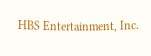HBS Entertainment, Inc.